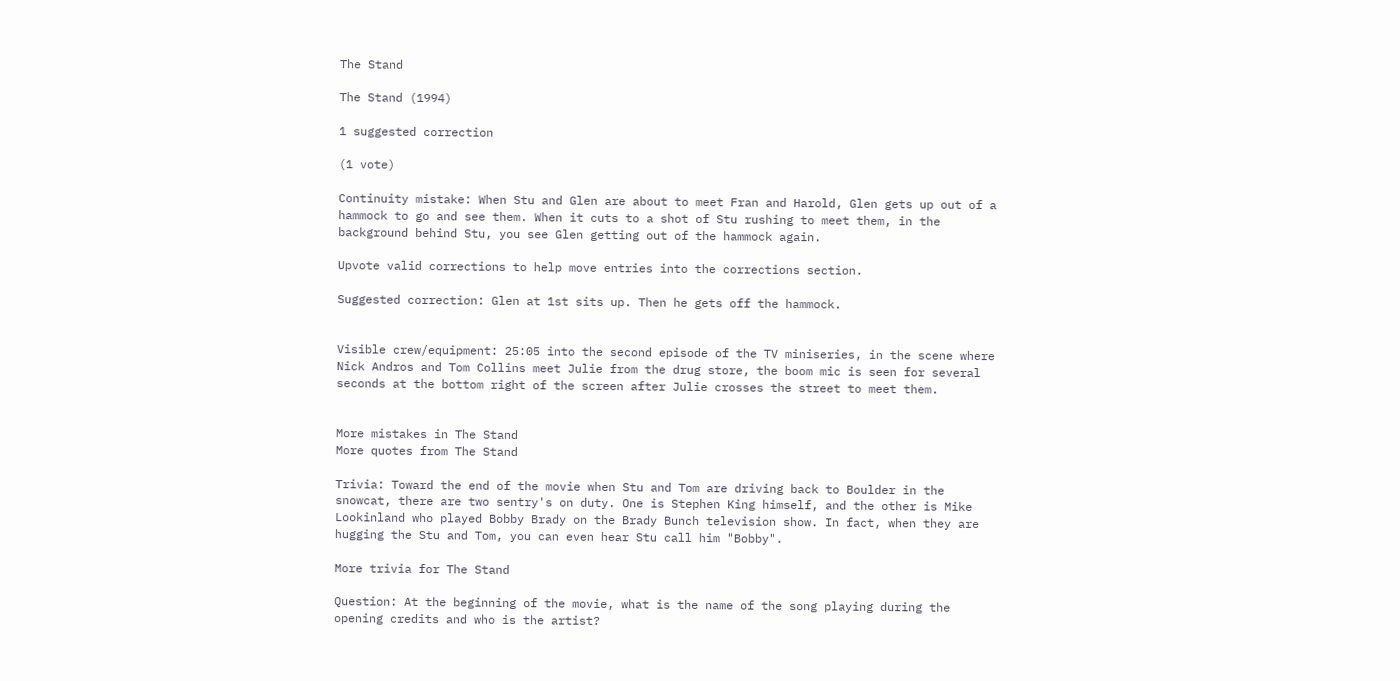The Stand

The Stand (1994)

1 suggested correction

(1 vote)

Continuity mistake: When Stu and Glen are about to meet Fran and Harold, Glen gets up out of a hammock to go and see them. When it cuts to a shot of Stu rushing to meet them, in the background behind Stu, you see Glen getting out of the hammock again.

Upvote valid corrections to help move entries into the corrections section.

Suggested correction: Glen at 1st sits up. Then he gets off the hammock.


Visible crew/equipment: 25:05 into the second episode of the TV miniseries, in the scene where Nick Andros and Tom Collins meet Julie from the drug store, the boom mic is seen for several seconds at the bottom right of the screen after Julie crosses the street to meet them.


More mistakes in The Stand
More quotes from The Stand

Trivia: Toward the end of the movie when Stu and Tom are driving back to Boulder in the snowcat, there are two sentry's on duty. One is Stephen King himself, and the other is Mike Lookinland who played Bobby Brady on the Brady Bunch television show. In fact, when they are hugging the Stu and Tom, you can even hear Stu call him "Bobby".

More trivia for The Stand

Question: At the beginning of the movie, what is the name of the song playing during the opening credits and who is the artist?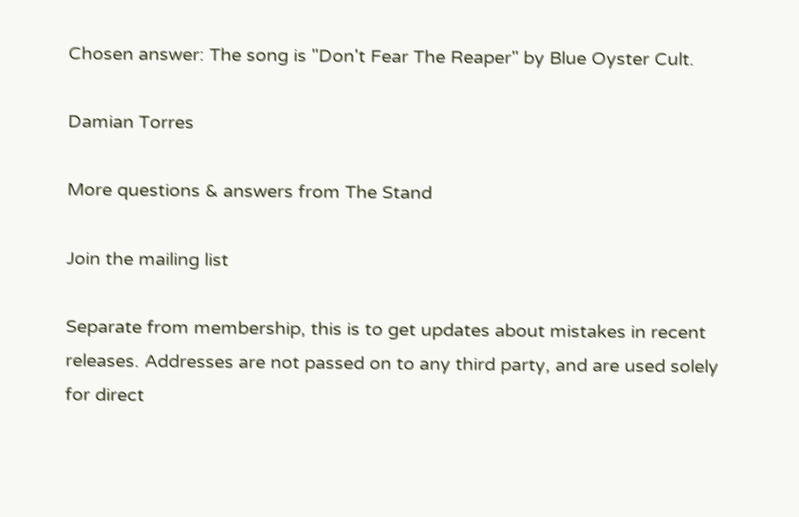Chosen answer: The song is "Don't Fear The Reaper" by Blue Oyster Cult.

Damian Torres

More questions & answers from The Stand

Join the mailing list

Separate from membership, this is to get updates about mistakes in recent releases. Addresses are not passed on to any third party, and are used solely for direct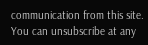communication from this site. You can unsubscribe at any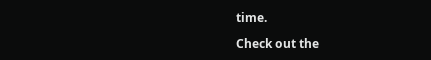time.

Check out the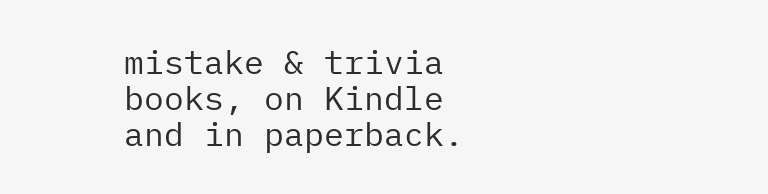mistake & trivia books, on Kindle and in paperback.